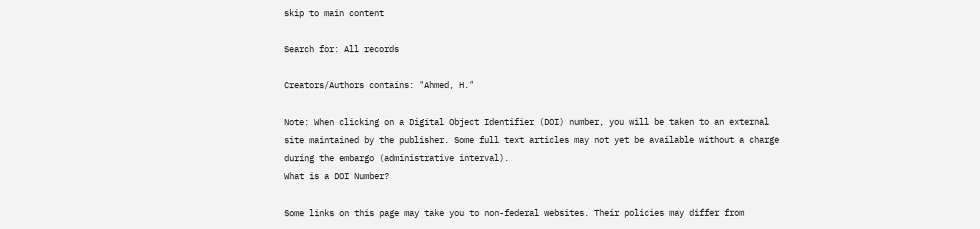skip to main content

Search for: All records

Creators/Authors contains: "Ahmed, H."

Note: When clicking on a Digital Object Identifier (DOI) number, you will be taken to an external site maintained by the publisher. Some full text articles may not yet be available without a charge during the embargo (administrative interval).
What is a DOI Number?

Some links on this page may take you to non-federal websites. Their policies may differ from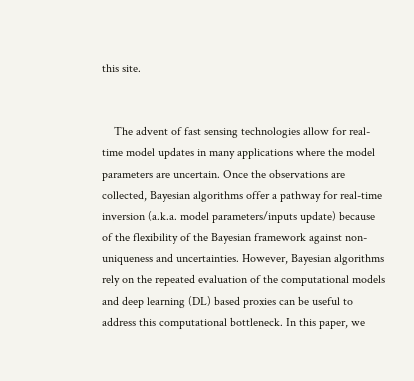this site.


    The advent of fast sensing technologies allow for real-time model updates in many applications where the model parameters are uncertain. Once the observations are collected, Bayesian algorithms offer a pathway for real-time inversion (a.k.a. model parameters/inputs update) because of the flexibility of the Bayesian framework against non-uniqueness and uncertainties. However, Bayesian algorithms rely on the repeated evaluation of the computational models and deep learning (DL) based proxies can be useful to address this computational bottleneck. In this paper, we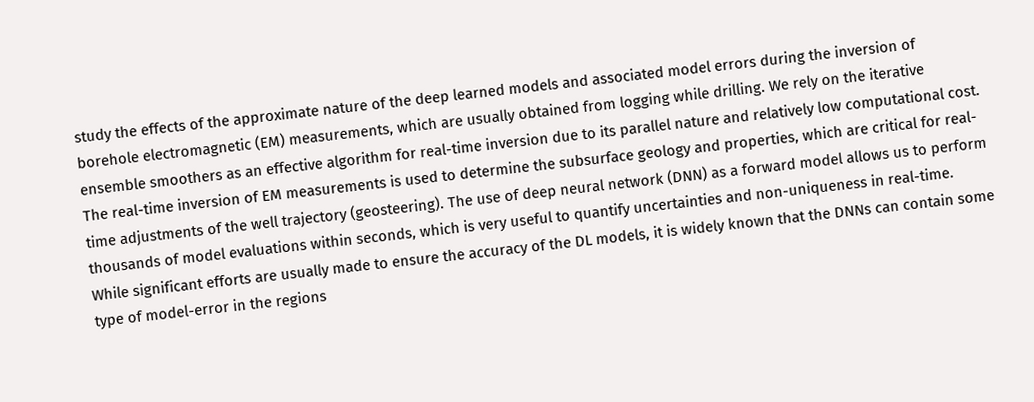study the effects of the approximate nature of the deep learned models and associated model errors during the inversion of borehole electromagnetic (EM) measurements, which are usually obtained from logging while drilling. We rely on the iterative ensemble smoothers as an effective algorithm for real-time inversion due to its parallel nature and relatively low computational cost. The real-time inversion of EM measurements is used to determine the subsurface geology and properties, which are critical for real-time adjustments of the well trajectory (geosteering). The use of deep neural network (DNN) as a forward model allows us to perform thousands of model evaluations within seconds, which is very useful to quantify uncertainties and non-uniqueness in real-time. While significant efforts are usually made to ensure the accuracy of the DL models, it is widely known that the DNNs can contain some type of model-error in the regions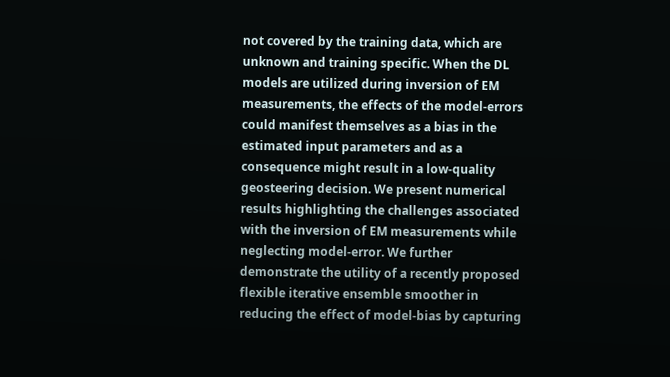not covered by the training data, which are unknown and training specific. When the DL models are utilized during inversion of EM measurements, the effects of the model-errors could manifest themselves as a bias in the estimated input parameters and as a consequence might result in a low-quality geosteering decision. We present numerical results highlighting the challenges associated with the inversion of EM measurements while neglecting model-error. We further demonstrate the utility of a recently proposed flexible iterative ensemble smoother in reducing the effect of model-bias by capturing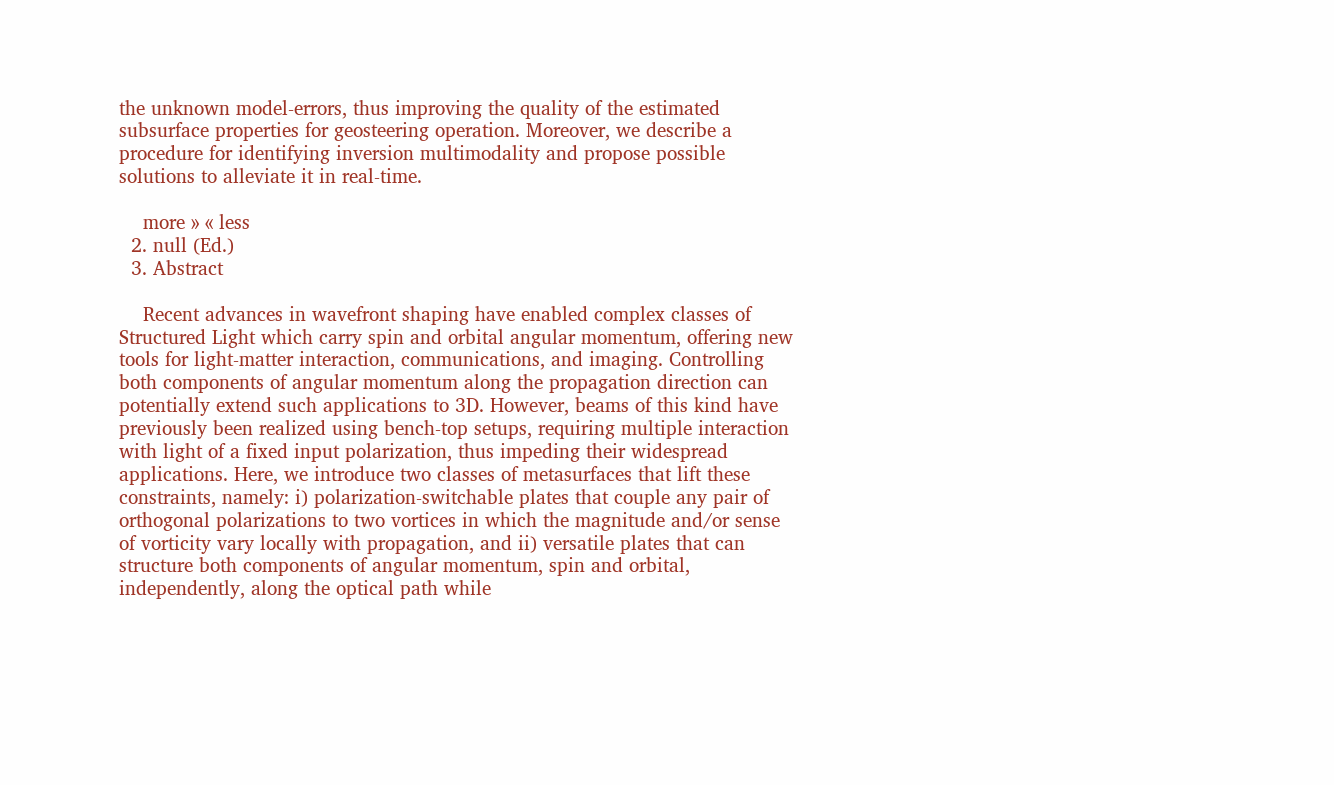the unknown model-errors, thus improving the quality of the estimated subsurface properties for geosteering operation. Moreover, we describe a procedure for identifying inversion multimodality and propose possible solutions to alleviate it in real-time.

    more » « less
  2. null (Ed.)
  3. Abstract

    Recent advances in wavefront shaping have enabled complex classes of Structured Light which carry spin and orbital angular momentum, offering new tools for light-matter interaction, communications, and imaging. Controlling both components of angular momentum along the propagation direction can potentially extend such applications to 3D. However, beams of this kind have previously been realized using bench-top setups, requiring multiple interaction with light of a fixed input polarization, thus impeding their widespread applications. Here, we introduce two classes of metasurfaces that lift these constraints, namely: i) polarization-switchable plates that couple any pair of orthogonal polarizations to two vortices in which the magnitude and/or sense of vorticity vary locally with propagation, and ii) versatile plates that can structure both components of angular momentum, spin and orbital, independently, along the optical path while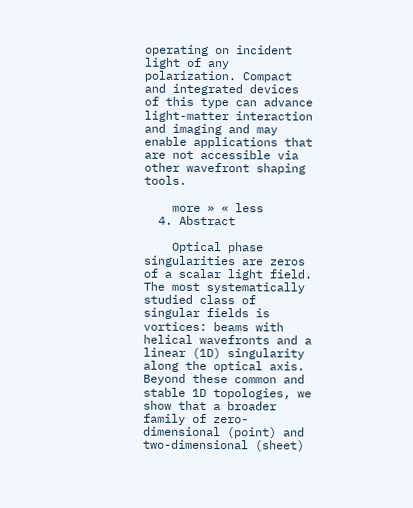operating on incident light of any polarization. Compact and integrated devices of this type can advance light-matter interaction and imaging and may enable applications that are not accessible via other wavefront shaping tools.

    more » « less
  4. Abstract

    Optical phase singularities are zeros of a scalar light field. The most systematically studied class of singular fields is vortices: beams with helical wavefronts and a linear (1D) singularity along the optical axis. Beyond these common and stable 1D topologies, we show that a broader family of zero-dimensional (point) and two-dimensional (sheet)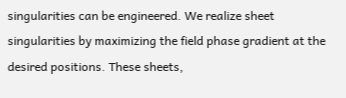singularities can be engineered. We realize sheet singularities by maximizing the field phase gradient at the desired positions. These sheets,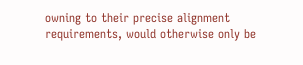owning to their precise alignment requirements, would otherwise only be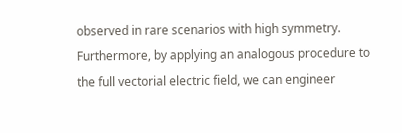observed in rare scenarios with high symmetry. Furthermore, by applying an analogous procedure to the full vectorial electric field, we can engineer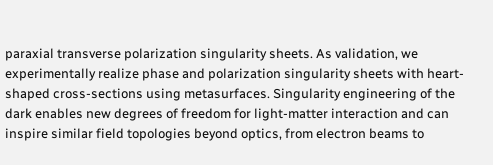paraxial transverse polarization singularity sheets. As validation, we experimentally realize phase and polarization singularity sheets with heart-shaped cross-sections using metasurfaces. Singularity engineering of the dark enables new degrees of freedom for light-matter interaction and can inspire similar field topologies beyond optics, from electron beams to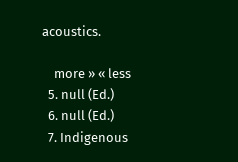acoustics.

    more » « less
  5. null (Ed.)
  6. null (Ed.)
  7. Indigenous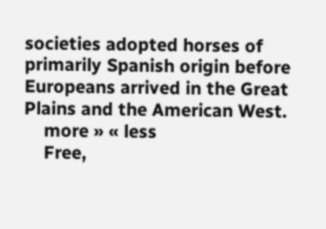societies adopted horses of primarily Spanish origin before Europeans arrived in the Great Plains and the American West.
    more » « less
    Free,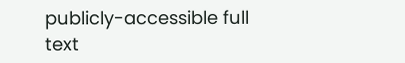publicly-accessible full text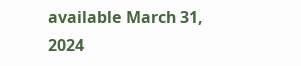available March 31, 2024